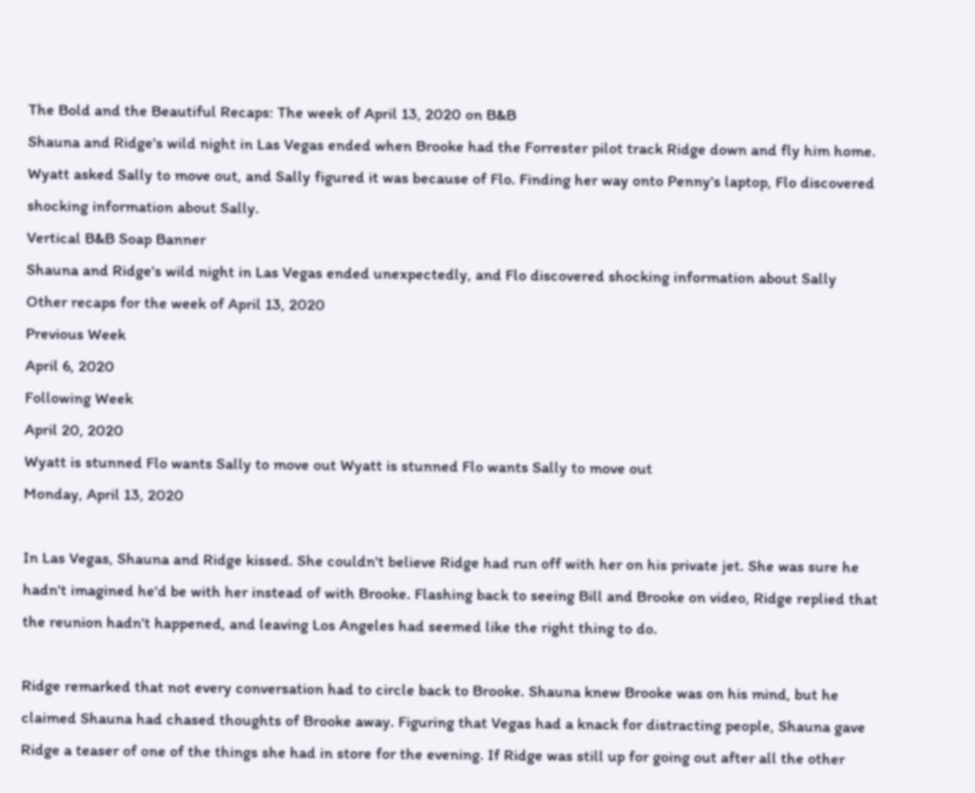The Bold and the Beautiful Recaps: The week of April 13, 2020 on B&B
Shauna and Ridge's wild night in Las Vegas ended when Brooke had the Forrester pilot track Ridge down and fly him home. Wyatt asked Sally to move out, and Sally figured it was because of Flo. Finding her way onto Penny's laptop, Flo discovered shocking information about Sally.
Vertical B&B Soap Banner
Shauna and Ridge's wild night in Las Vegas ended unexpectedly, and Flo discovered shocking information about Sally
Other recaps for the week of April 13, 2020
Previous Week
April 6, 2020
Following Week
April 20, 2020
Wyatt is stunned Flo wants Sally to move out Wyatt is stunned Flo wants Sally to move out
Monday, April 13, 2020

In Las Vegas, Shauna and Ridge kissed. She couldn't believe Ridge had run off with her on his private jet. She was sure he hadn't imagined he'd be with her instead of with Brooke. Flashing back to seeing Bill and Brooke on video, Ridge replied that the reunion hadn't happened, and leaving Los Angeles had seemed like the right thing to do.

Ridge remarked that not every conversation had to circle back to Brooke. Shauna knew Brooke was on his mind, but he claimed Shauna had chased thoughts of Brooke away. Figuring that Vegas had a knack for distracting people, Shauna gave Ridge a teaser of one of the things she had in store for the evening. If Ridge was still up for going out after all the other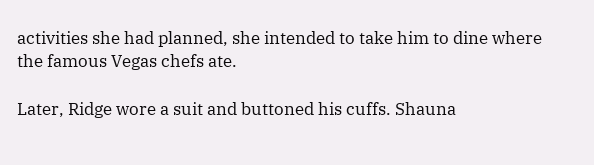activities she had planned, she intended to take him to dine where the famous Vegas chefs ate.

Later, Ridge wore a suit and buttoned his cuffs. Shauna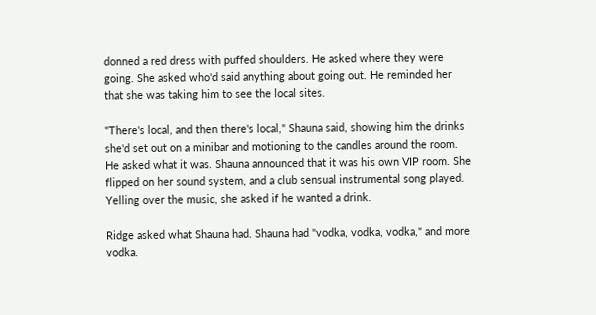donned a red dress with puffed shoulders. He asked where they were going. She asked who'd said anything about going out. He reminded her that she was taking him to see the local sites.

"There's local, and then there's local," Shauna said, showing him the drinks she'd set out on a minibar and motioning to the candles around the room. He asked what it was. Shauna announced that it was his own VIP room. She flipped on her sound system, and a club sensual instrumental song played. Yelling over the music, she asked if he wanted a drink.

Ridge asked what Shauna had. Shauna had "vodka, vodka, vodka," and more vodka.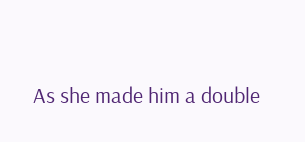As she made him a double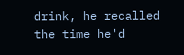drink, he recalled the time he'd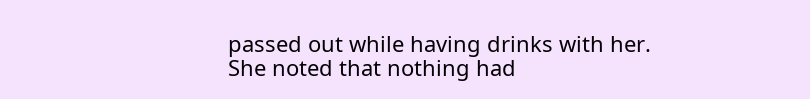passed out while having drinks with her. She noted that nothing had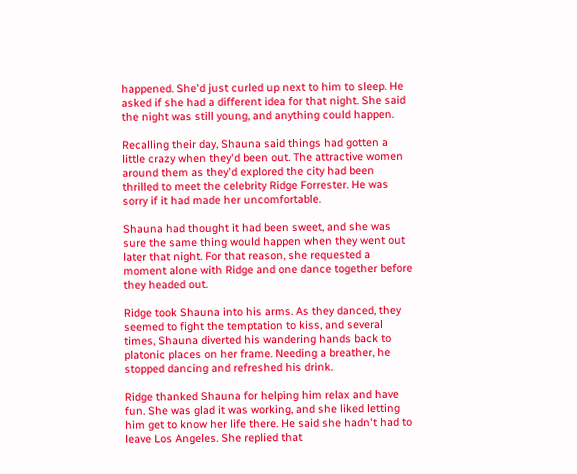happened. She'd just curled up next to him to sleep. He asked if she had a different idea for that night. She said the night was still young, and anything could happen.

Recalling their day, Shauna said things had gotten a little crazy when they'd been out. The attractive women around them as they'd explored the city had been thrilled to meet the celebrity Ridge Forrester. He was sorry if it had made her uncomfortable.

Shauna had thought it had been sweet, and she was sure the same thing would happen when they went out later that night. For that reason, she requested a moment alone with Ridge and one dance together before they headed out.

Ridge took Shauna into his arms. As they danced, they seemed to fight the temptation to kiss, and several times, Shauna diverted his wandering hands back to platonic places on her frame. Needing a breather, he stopped dancing and refreshed his drink.

Ridge thanked Shauna for helping him relax and have fun. She was glad it was working, and she liked letting him get to know her life there. He said she hadn't had to leave Los Angeles. She replied that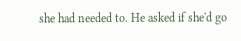she had needed to. He asked if she'd go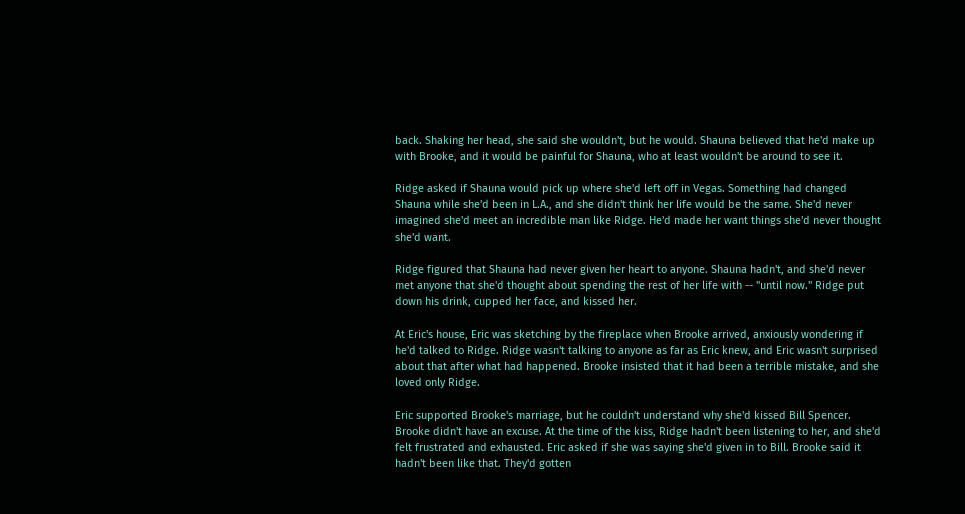back. Shaking her head, she said she wouldn't, but he would. Shauna believed that he'd make up with Brooke, and it would be painful for Shauna, who at least wouldn't be around to see it.

Ridge asked if Shauna would pick up where she'd left off in Vegas. Something had changed Shauna while she'd been in L.A., and she didn't think her life would be the same. She'd never imagined she'd meet an incredible man like Ridge. He'd made her want things she'd never thought she'd want.

Ridge figured that Shauna had never given her heart to anyone. Shauna hadn't, and she'd never met anyone that she'd thought about spending the rest of her life with -- "until now." Ridge put down his drink, cupped her face, and kissed her.

At Eric's house, Eric was sketching by the fireplace when Brooke arrived, anxiously wondering if he'd talked to Ridge. Ridge wasn't talking to anyone as far as Eric knew, and Eric wasn't surprised about that after what had happened. Brooke insisted that it had been a terrible mistake, and she loved only Ridge.

Eric supported Brooke's marriage, but he couldn't understand why she'd kissed Bill Spencer. Brooke didn't have an excuse. At the time of the kiss, Ridge hadn't been listening to her, and she'd felt frustrated and exhausted. Eric asked if she was saying she'd given in to Bill. Brooke said it hadn't been like that. They'd gotten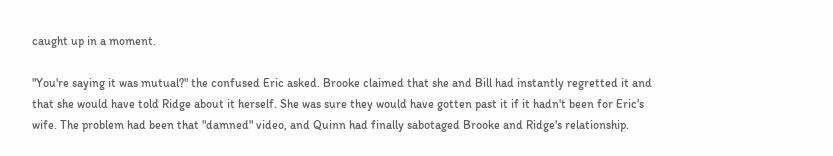caught up in a moment.

"You're saying it was mutual?" the confused Eric asked. Brooke claimed that she and Bill had instantly regretted it and that she would have told Ridge about it herself. She was sure they would have gotten past it if it hadn't been for Eric's wife. The problem had been that "damned" video, and Quinn had finally sabotaged Brooke and Ridge's relationship.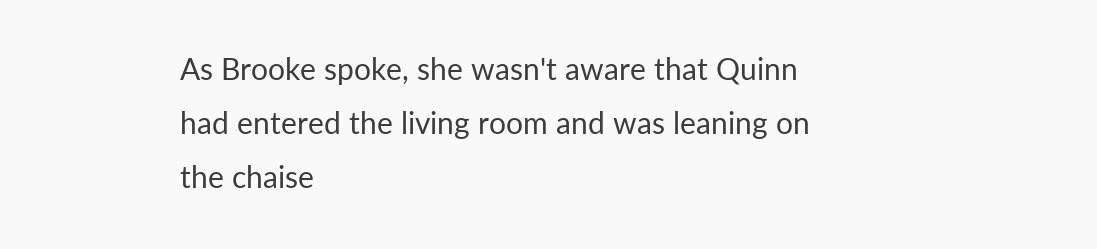As Brooke spoke, she wasn't aware that Quinn had entered the living room and was leaning on the chaise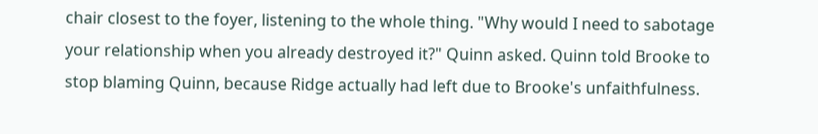chair closest to the foyer, listening to the whole thing. "Why would I need to sabotage your relationship when you already destroyed it?" Quinn asked. Quinn told Brooke to stop blaming Quinn, because Ridge actually had left due to Brooke's unfaithfulness.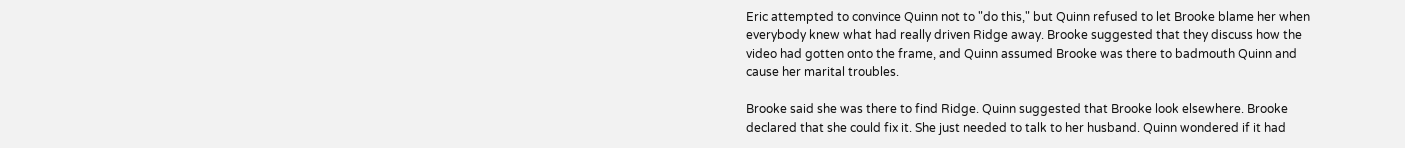Eric attempted to convince Quinn not to "do this," but Quinn refused to let Brooke blame her when everybody knew what had really driven Ridge away. Brooke suggested that they discuss how the video had gotten onto the frame, and Quinn assumed Brooke was there to badmouth Quinn and cause her marital troubles.

Brooke said she was there to find Ridge. Quinn suggested that Brooke look elsewhere. Brooke declared that she could fix it. She just needed to talk to her husband. Quinn wondered if it had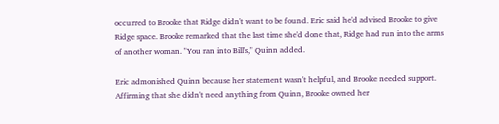occurred to Brooke that Ridge didn't want to be found. Eric said he'd advised Brooke to give Ridge space. Brooke remarked that the last time she'd done that, Ridge had run into the arms of another woman. "You ran into Bill's," Quinn added.

Eric admonished Quinn because her statement wasn't helpful, and Brooke needed support. Affirming that she didn't need anything from Quinn, Brooke owned her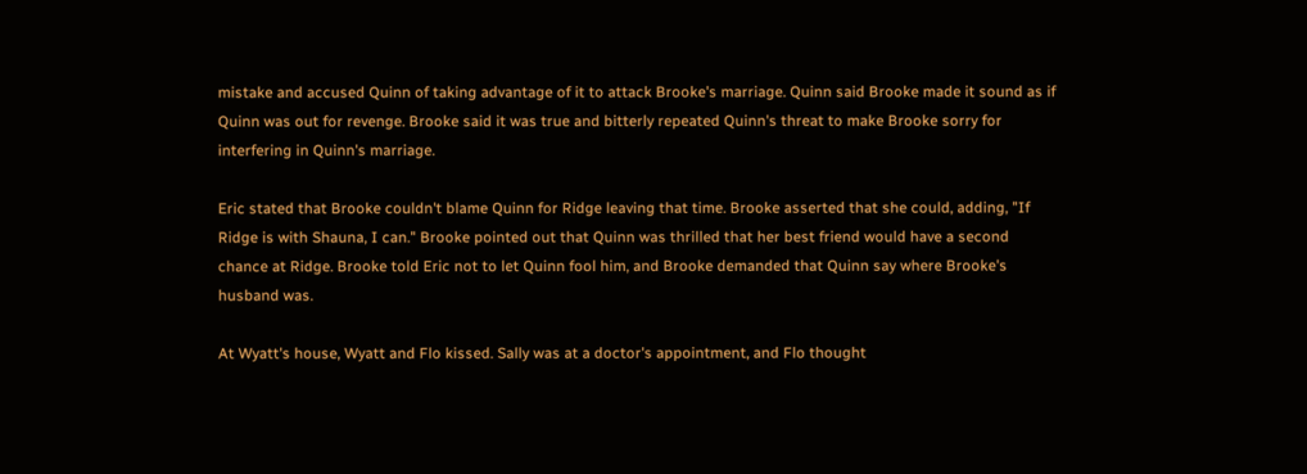mistake and accused Quinn of taking advantage of it to attack Brooke's marriage. Quinn said Brooke made it sound as if Quinn was out for revenge. Brooke said it was true and bitterly repeated Quinn's threat to make Brooke sorry for interfering in Quinn's marriage.

Eric stated that Brooke couldn't blame Quinn for Ridge leaving that time. Brooke asserted that she could, adding, "If Ridge is with Shauna, I can." Brooke pointed out that Quinn was thrilled that her best friend would have a second chance at Ridge. Brooke told Eric not to let Quinn fool him, and Brooke demanded that Quinn say where Brooke's husband was.

At Wyatt's house, Wyatt and Flo kissed. Sally was at a doctor's appointment, and Flo thought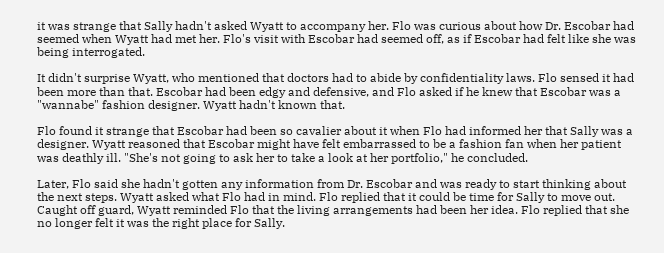it was strange that Sally hadn't asked Wyatt to accompany her. Flo was curious about how Dr. Escobar had seemed when Wyatt had met her. Flo's visit with Escobar had seemed off, as if Escobar had felt like she was being interrogated.

It didn't surprise Wyatt, who mentioned that doctors had to abide by confidentiality laws. Flo sensed it had been more than that. Escobar had been edgy and defensive, and Flo asked if he knew that Escobar was a "wannabe" fashion designer. Wyatt hadn't known that.

Flo found it strange that Escobar had been so cavalier about it when Flo had informed her that Sally was a designer. Wyatt reasoned that Escobar might have felt embarrassed to be a fashion fan when her patient was deathly ill. "She's not going to ask her to take a look at her portfolio," he concluded.

Later, Flo said she hadn't gotten any information from Dr. Escobar and was ready to start thinking about the next steps. Wyatt asked what Flo had in mind. Flo replied that it could be time for Sally to move out. Caught off guard, Wyatt reminded Flo that the living arrangements had been her idea. Flo replied that she no longer felt it was the right place for Sally.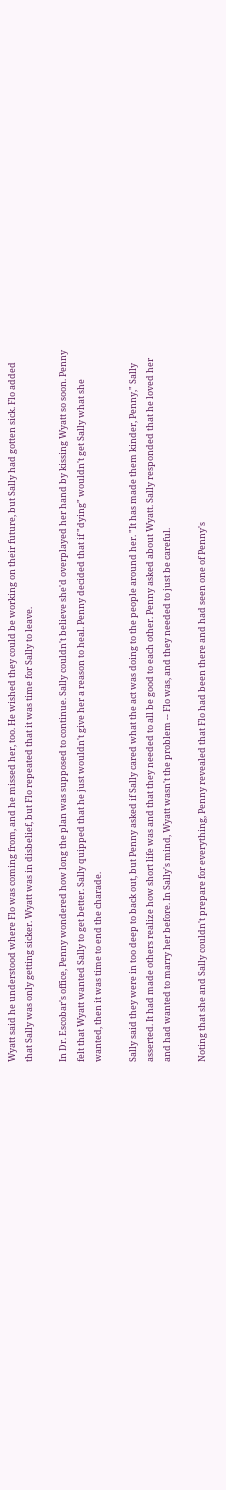Wyatt said he understood where Flo was coming from, and he missed her, too. He wished they could be working on their future, but Sally had gotten sick. Flo added that Sally was only getting sicker. Wyatt was in disbelief, but Flo repeated that it was time for Sally to leave.

In Dr. Escobar's office, Penny wondered how long the plan was supposed to continue. Sally couldn't believe she'd overplayed her hand by kissing Wyatt so soon. Penny felt that Wyatt wanted Sally to get better. Sally quipped that he just wouldn't give her a reason to heal. Penny decided that if "dying" wouldn't get Sally what she wanted, then it was time to end the charade.

Sally said they were in too deep to back out, but Penny asked if Sally cared what the act was doing to the people around her. "It has made them kinder, Penny," Sally asserted. It had made others realize how short life was and that they needed to all be good to each other. Penny asked about Wyatt. Sally responded that he loved her and had wanted to marry her before. In Sally's mind, Wyatt wasn't the problem -- Flo was, and they needed to just be careful.

Noting that she and Sally couldn't prepare for everything, Penny revealed that Flo had been there and had seen one of Penny's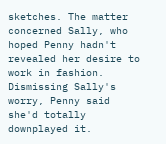sketches. The matter concerned Sally, who hoped Penny hadn't revealed her desire to work in fashion. Dismissing Sally's worry, Penny said she'd totally downplayed it.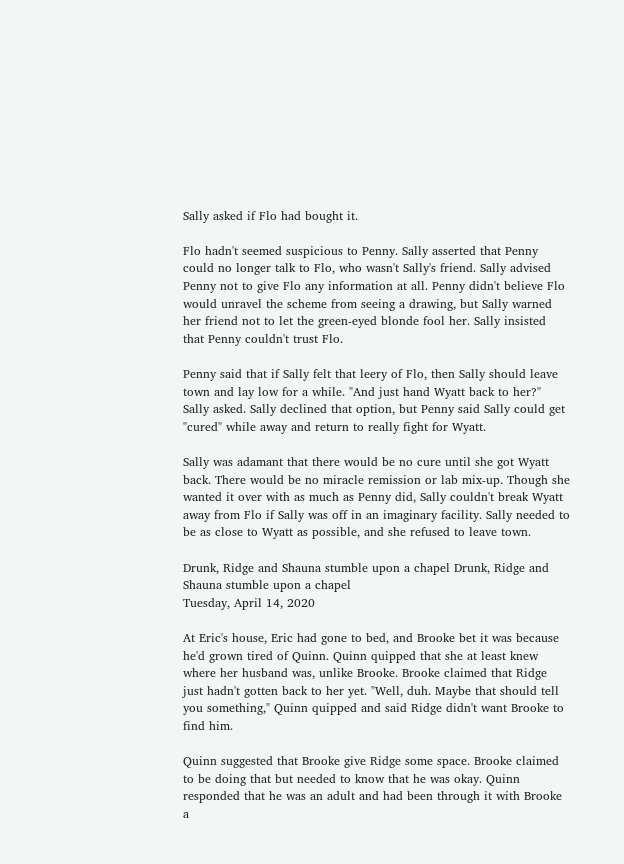Sally asked if Flo had bought it.

Flo hadn't seemed suspicious to Penny. Sally asserted that Penny could no longer talk to Flo, who wasn't Sally's friend. Sally advised Penny not to give Flo any information at all. Penny didn't believe Flo would unravel the scheme from seeing a drawing, but Sally warned her friend not to let the green-eyed blonde fool her. Sally insisted that Penny couldn't trust Flo.

Penny said that if Sally felt that leery of Flo, then Sally should leave town and lay low for a while. "And just hand Wyatt back to her?" Sally asked. Sally declined that option, but Penny said Sally could get "cured" while away and return to really fight for Wyatt.

Sally was adamant that there would be no cure until she got Wyatt back. There would be no miracle remission or lab mix-up. Though she wanted it over with as much as Penny did, Sally couldn't break Wyatt away from Flo if Sally was off in an imaginary facility. Sally needed to be as close to Wyatt as possible, and she refused to leave town.

Drunk, Ridge and Shauna stumble upon a chapel Drunk, Ridge and Shauna stumble upon a chapel
Tuesday, April 14, 2020

At Eric's house, Eric had gone to bed, and Brooke bet it was because he'd grown tired of Quinn. Quinn quipped that she at least knew where her husband was, unlike Brooke. Brooke claimed that Ridge just hadn't gotten back to her yet. "Well, duh. Maybe that should tell you something," Quinn quipped and said Ridge didn't want Brooke to find him.

Quinn suggested that Brooke give Ridge some space. Brooke claimed to be doing that but needed to know that he was okay. Quinn responded that he was an adult and had been through it with Brooke a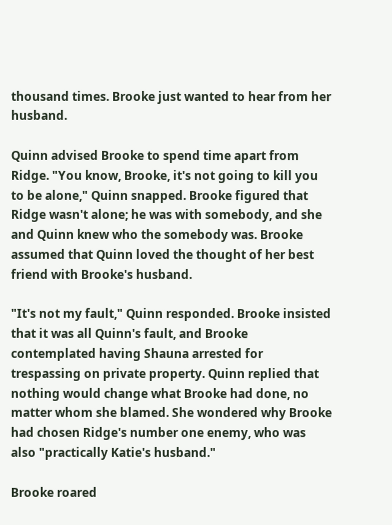thousand times. Brooke just wanted to hear from her husband.

Quinn advised Brooke to spend time apart from Ridge. "You know, Brooke, it's not going to kill you to be alone," Quinn snapped. Brooke figured that Ridge wasn't alone; he was with somebody, and she and Quinn knew who the somebody was. Brooke assumed that Quinn loved the thought of her best friend with Brooke's husband.

"It's not my fault," Quinn responded. Brooke insisted that it was all Quinn's fault, and Brooke contemplated having Shauna arrested for trespassing on private property. Quinn replied that nothing would change what Brooke had done, no matter whom she blamed. She wondered why Brooke had chosen Ridge's number one enemy, who was also "practically Katie's husband."

Brooke roared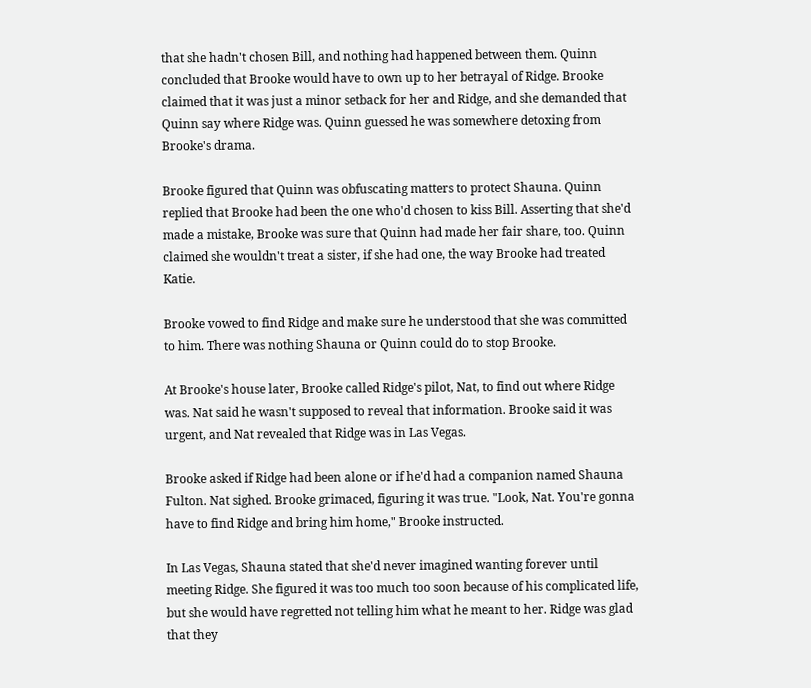that she hadn't chosen Bill, and nothing had happened between them. Quinn concluded that Brooke would have to own up to her betrayal of Ridge. Brooke claimed that it was just a minor setback for her and Ridge, and she demanded that Quinn say where Ridge was. Quinn guessed he was somewhere detoxing from Brooke's drama.

Brooke figured that Quinn was obfuscating matters to protect Shauna. Quinn replied that Brooke had been the one who'd chosen to kiss Bill. Asserting that she'd made a mistake, Brooke was sure that Quinn had made her fair share, too. Quinn claimed she wouldn't treat a sister, if she had one, the way Brooke had treated Katie.

Brooke vowed to find Ridge and make sure he understood that she was committed to him. There was nothing Shauna or Quinn could do to stop Brooke.

At Brooke's house later, Brooke called Ridge's pilot, Nat, to find out where Ridge was. Nat said he wasn't supposed to reveal that information. Brooke said it was urgent, and Nat revealed that Ridge was in Las Vegas.

Brooke asked if Ridge had been alone or if he'd had a companion named Shauna Fulton. Nat sighed. Brooke grimaced, figuring it was true. "Look, Nat. You're gonna have to find Ridge and bring him home," Brooke instructed.

In Las Vegas, Shauna stated that she'd never imagined wanting forever until meeting Ridge. She figured it was too much too soon because of his complicated life, but she would have regretted not telling him what he meant to her. Ridge was glad that they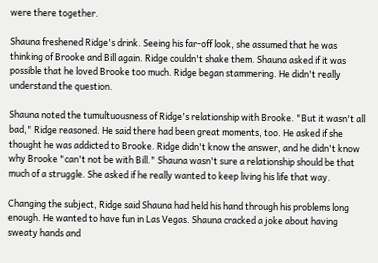were there together.

Shauna freshened Ridge's drink. Seeing his far-off look, she assumed that he was thinking of Brooke and Bill again. Ridge couldn't shake them. Shauna asked if it was possible that he loved Brooke too much. Ridge began stammering. He didn't really understand the question.

Shauna noted the tumultuousness of Ridge's relationship with Brooke. "But it wasn't all bad," Ridge reasoned. He said there had been great moments, too. He asked if she thought he was addicted to Brooke. Ridge didn't know the answer, and he didn't know why Brooke "can't not be with Bill." Shauna wasn't sure a relationship should be that much of a struggle. She asked if he really wanted to keep living his life that way.

Changing the subject, Ridge said Shauna had held his hand through his problems long enough. He wanted to have fun in Las Vegas. Shauna cracked a joke about having sweaty hands and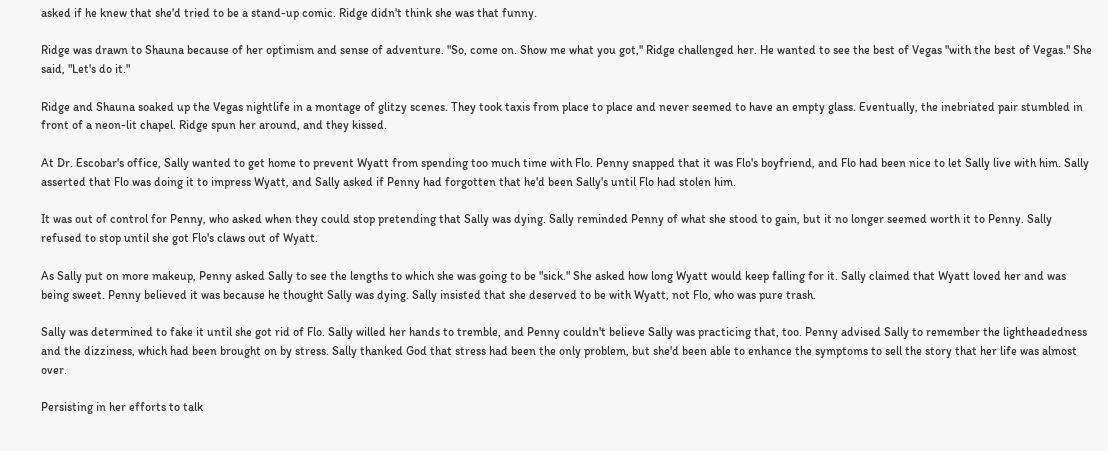asked if he knew that she'd tried to be a stand-up comic. Ridge didn't think she was that funny.

Ridge was drawn to Shauna because of her optimism and sense of adventure. "So, come on. Show me what you got," Ridge challenged her. He wanted to see the best of Vegas "with the best of Vegas." She said, "Let's do it."

Ridge and Shauna soaked up the Vegas nightlife in a montage of glitzy scenes. They took taxis from place to place and never seemed to have an empty glass. Eventually, the inebriated pair stumbled in front of a neon-lit chapel. Ridge spun her around, and they kissed.

At Dr. Escobar's office, Sally wanted to get home to prevent Wyatt from spending too much time with Flo. Penny snapped that it was Flo's boyfriend, and Flo had been nice to let Sally live with him. Sally asserted that Flo was doing it to impress Wyatt, and Sally asked if Penny had forgotten that he'd been Sally's until Flo had stolen him.

It was out of control for Penny, who asked when they could stop pretending that Sally was dying. Sally reminded Penny of what she stood to gain, but it no longer seemed worth it to Penny. Sally refused to stop until she got Flo's claws out of Wyatt.

As Sally put on more makeup, Penny asked Sally to see the lengths to which she was going to be "sick." She asked how long Wyatt would keep falling for it. Sally claimed that Wyatt loved her and was being sweet. Penny believed it was because he thought Sally was dying. Sally insisted that she deserved to be with Wyatt, not Flo, who was pure trash.

Sally was determined to fake it until she got rid of Flo. Sally willed her hands to tremble, and Penny couldn't believe Sally was practicing that, too. Penny advised Sally to remember the lightheadedness and the dizziness, which had been brought on by stress. Sally thanked God that stress had been the only problem, but she'd been able to enhance the symptoms to sell the story that her life was almost over.

Persisting in her efforts to talk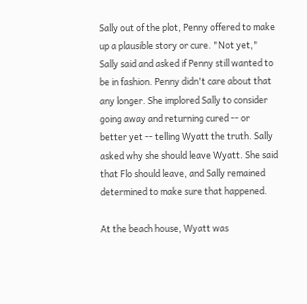Sally out of the plot, Penny offered to make up a plausible story or cure. "Not yet," Sally said and asked if Penny still wanted to be in fashion. Penny didn't care about that any longer. She implored Sally to consider going away and returning cured -- or better yet -- telling Wyatt the truth. Sally asked why she should leave Wyatt. She said that Flo should leave, and Sally remained determined to make sure that happened.

At the beach house, Wyatt was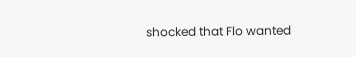shocked that Flo wanted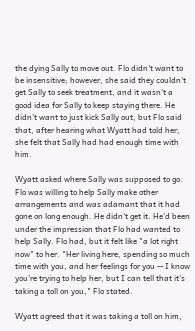the dying Sally to move out. Flo didn't want to be insensitive; however, she said they couldn't get Sally to seek treatment, and it wasn't a good idea for Sally to keep staying there. He didn't want to just kick Sally out, but Flo said that, after hearing what Wyatt had told her, she felt that Sally had had enough time with him.

Wyatt asked where Sally was supposed to go. Flo was willing to help Sally make other arrangements and was adamant that it had gone on long enough. He didn't get it. He'd been under the impression that Flo had wanted to help Sally. Flo had, but it felt like "a lot right now" to her. "Her living here, spending so much time with you, and her feelings for you -- I know you're trying to help her, but I can tell that it's taking a toll on you," Flo stated.

Wyatt agreed that it was taking a toll on him,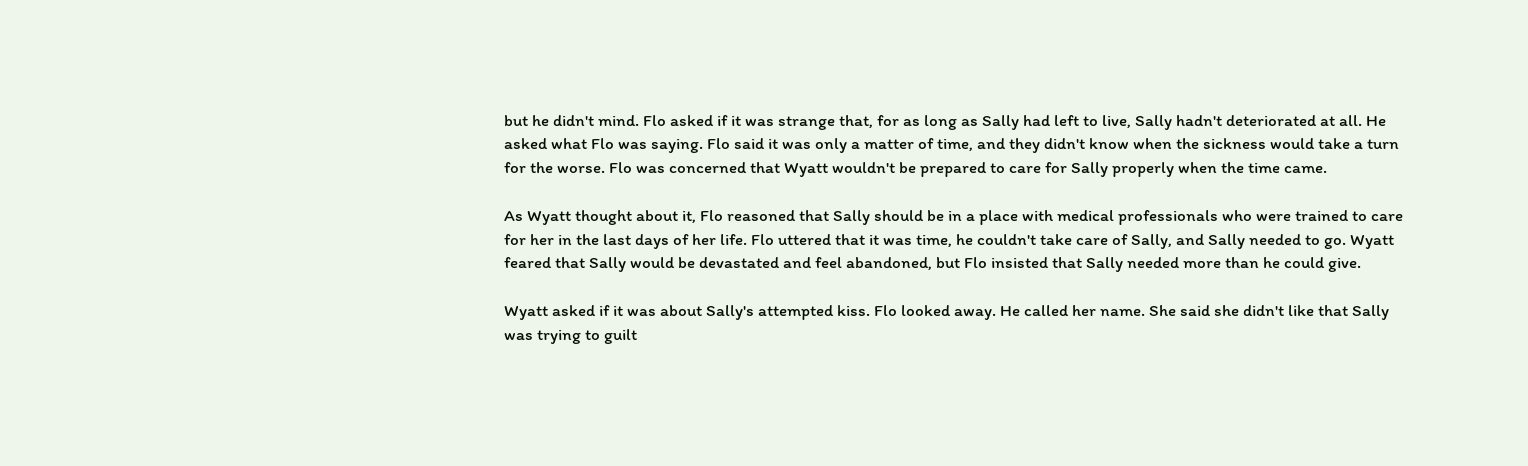but he didn't mind. Flo asked if it was strange that, for as long as Sally had left to live, Sally hadn't deteriorated at all. He asked what Flo was saying. Flo said it was only a matter of time, and they didn't know when the sickness would take a turn for the worse. Flo was concerned that Wyatt wouldn't be prepared to care for Sally properly when the time came.

As Wyatt thought about it, Flo reasoned that Sally should be in a place with medical professionals who were trained to care for her in the last days of her life. Flo uttered that it was time, he couldn't take care of Sally, and Sally needed to go. Wyatt feared that Sally would be devastated and feel abandoned, but Flo insisted that Sally needed more than he could give.

Wyatt asked if it was about Sally's attempted kiss. Flo looked away. He called her name. She said she didn't like that Sally was trying to guilt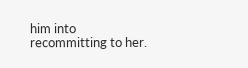him into recommitting to her.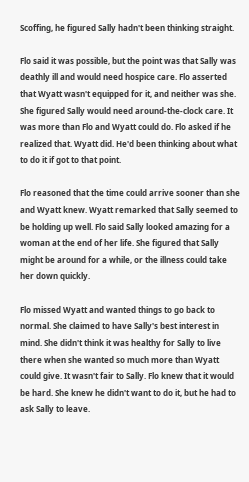Scoffing, he figured Sally hadn't been thinking straight.

Flo said it was possible, but the point was that Sally was deathly ill and would need hospice care. Flo asserted that Wyatt wasn't equipped for it, and neither was she. She figured Sally would need around-the-clock care. It was more than Flo and Wyatt could do. Flo asked if he realized that. Wyatt did. He'd been thinking about what to do it if got to that point.

Flo reasoned that the time could arrive sooner than she and Wyatt knew. Wyatt remarked that Sally seemed to be holding up well. Flo said Sally looked amazing for a woman at the end of her life. She figured that Sally might be around for a while, or the illness could take her down quickly.

Flo missed Wyatt and wanted things to go back to normal. She claimed to have Sally's best interest in mind. She didn't think it was healthy for Sally to live there when she wanted so much more than Wyatt could give. It wasn't fair to Sally. Flo knew that it would be hard. She knew he didn't want to do it, but he had to ask Sally to leave.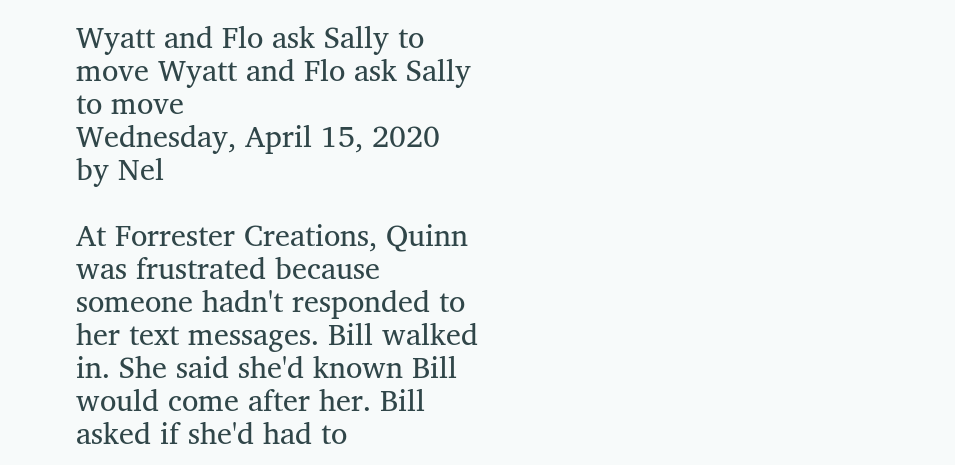Wyatt and Flo ask Sally to move Wyatt and Flo ask Sally to move
Wednesday, April 15, 2020
by Nel

At Forrester Creations, Quinn was frustrated because someone hadn't responded to her text messages. Bill walked in. She said she'd known Bill would come after her. Bill asked if she'd had to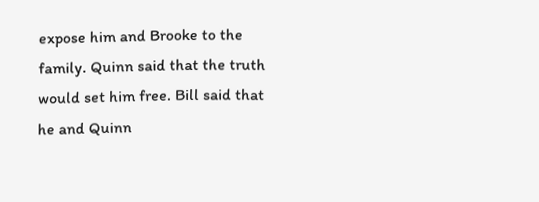expose him and Brooke to the family. Quinn said that the truth would set him free. Bill said that he and Quinn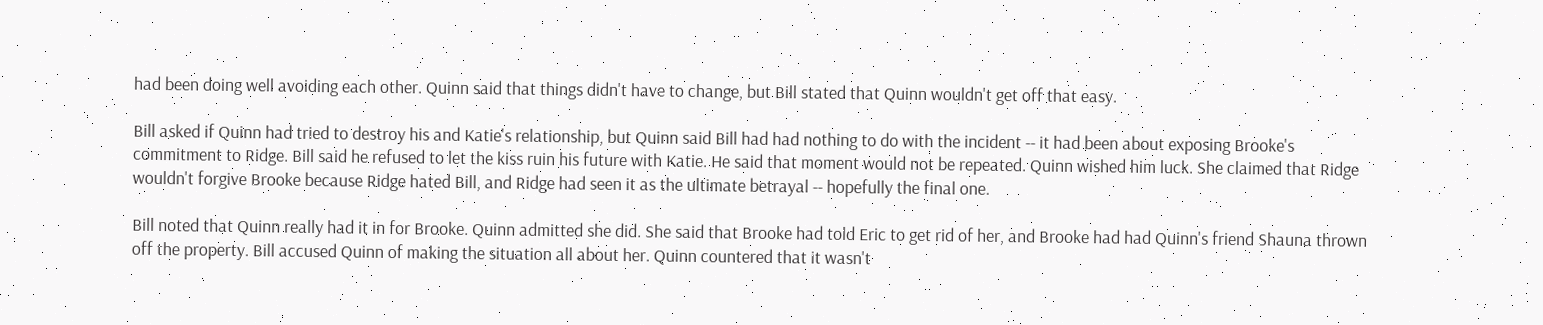had been doing well avoiding each other. Quinn said that things didn't have to change, but Bill stated that Quinn wouldn't get off that easy.

Bill asked if Quinn had tried to destroy his and Katie's relationship, but Quinn said Bill had had nothing to do with the incident -- it had been about exposing Brooke's commitment to Ridge. Bill said he refused to let the kiss ruin his future with Katie. He said that moment would not be repeated. Quinn wished him luck. She claimed that Ridge wouldn't forgive Brooke because Ridge hated Bill, and Ridge had seen it as the ultimate betrayal -- hopefully the final one.

Bill noted that Quinn really had it in for Brooke. Quinn admitted she did. She said that Brooke had told Eric to get rid of her, and Brooke had had Quinn's friend Shauna thrown off the property. Bill accused Quinn of making the situation all about her. Quinn countered that it wasn't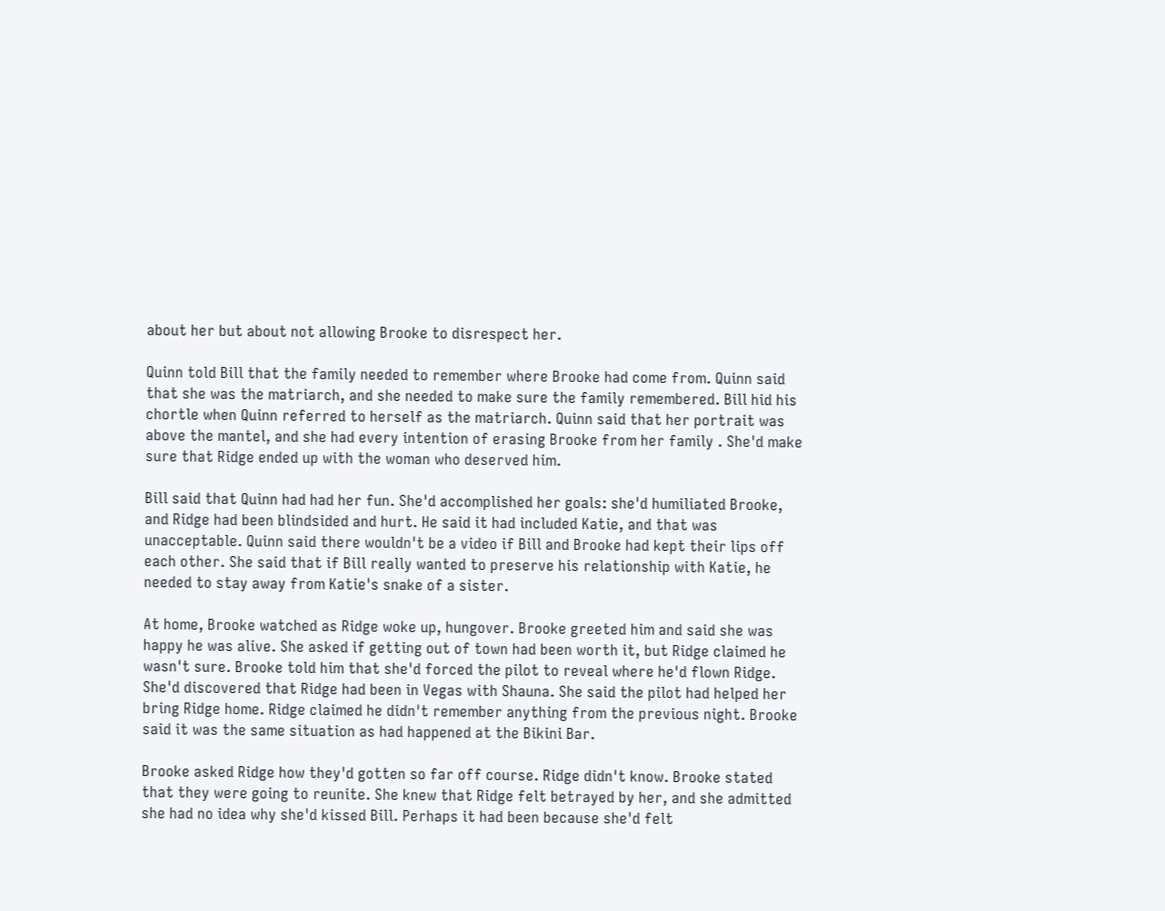about her but about not allowing Brooke to disrespect her.

Quinn told Bill that the family needed to remember where Brooke had come from. Quinn said that she was the matriarch, and she needed to make sure the family remembered. Bill hid his chortle when Quinn referred to herself as the matriarch. Quinn said that her portrait was above the mantel, and she had every intention of erasing Brooke from her family . She'd make sure that Ridge ended up with the woman who deserved him.

Bill said that Quinn had had her fun. She'd accomplished her goals: she'd humiliated Brooke, and Ridge had been blindsided and hurt. He said it had included Katie, and that was unacceptable. Quinn said there wouldn't be a video if Bill and Brooke had kept their lips off each other. She said that if Bill really wanted to preserve his relationship with Katie, he needed to stay away from Katie's snake of a sister.

At home, Brooke watched as Ridge woke up, hungover. Brooke greeted him and said she was happy he was alive. She asked if getting out of town had been worth it, but Ridge claimed he wasn't sure. Brooke told him that she'd forced the pilot to reveal where he'd flown Ridge. She'd discovered that Ridge had been in Vegas with Shauna. She said the pilot had helped her bring Ridge home. Ridge claimed he didn't remember anything from the previous night. Brooke said it was the same situation as had happened at the Bikini Bar.

Brooke asked Ridge how they'd gotten so far off course. Ridge didn't know. Brooke stated that they were going to reunite. She knew that Ridge felt betrayed by her, and she admitted she had no idea why she'd kissed Bill. Perhaps it had been because she'd felt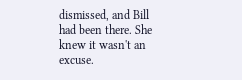dismissed, and Bill had been there. She knew it wasn't an excuse.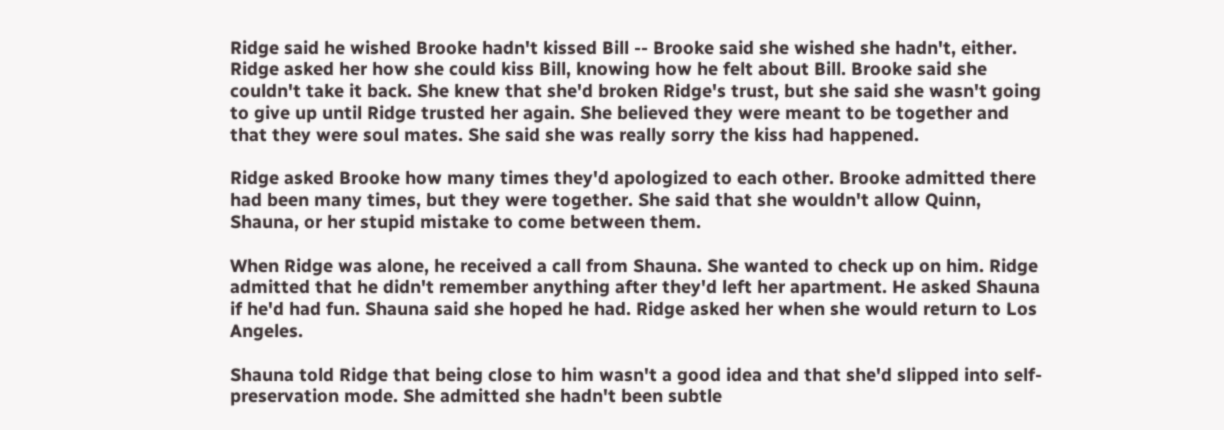Ridge said he wished Brooke hadn't kissed Bill -- Brooke said she wished she hadn't, either. Ridge asked her how she could kiss Bill, knowing how he felt about Bill. Brooke said she couldn't take it back. She knew that she'd broken Ridge's trust, but she said she wasn't going to give up until Ridge trusted her again. She believed they were meant to be together and that they were soul mates. She said she was really sorry the kiss had happened.

Ridge asked Brooke how many times they'd apologized to each other. Brooke admitted there had been many times, but they were together. She said that she wouldn't allow Quinn, Shauna, or her stupid mistake to come between them.

When Ridge was alone, he received a call from Shauna. She wanted to check up on him. Ridge admitted that he didn't remember anything after they'd left her apartment. He asked Shauna if he'd had fun. Shauna said she hoped he had. Ridge asked her when she would return to Los Angeles.

Shauna told Ridge that being close to him wasn't a good idea and that she'd slipped into self-preservation mode. She admitted she hadn't been subtle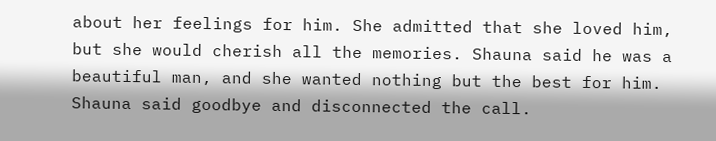about her feelings for him. She admitted that she loved him, but she would cherish all the memories. Shauna said he was a beautiful man, and she wanted nothing but the best for him. Shauna said goodbye and disconnected the call.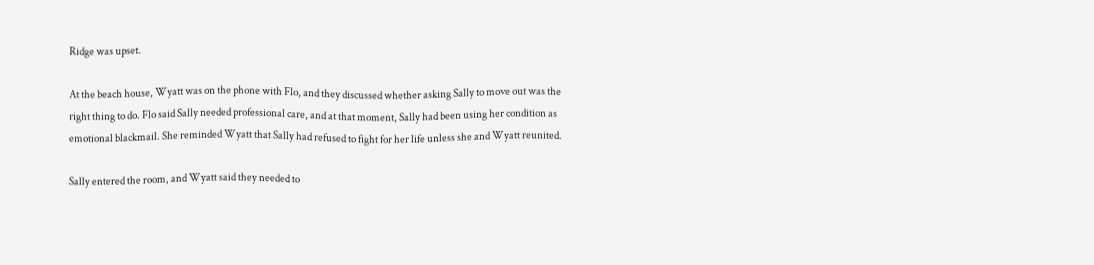Ridge was upset.

At the beach house, Wyatt was on the phone with Flo, and they discussed whether asking Sally to move out was the right thing to do. Flo said Sally needed professional care, and at that moment, Sally had been using her condition as emotional blackmail. She reminded Wyatt that Sally had refused to fight for her life unless she and Wyatt reunited.

Sally entered the room, and Wyatt said they needed to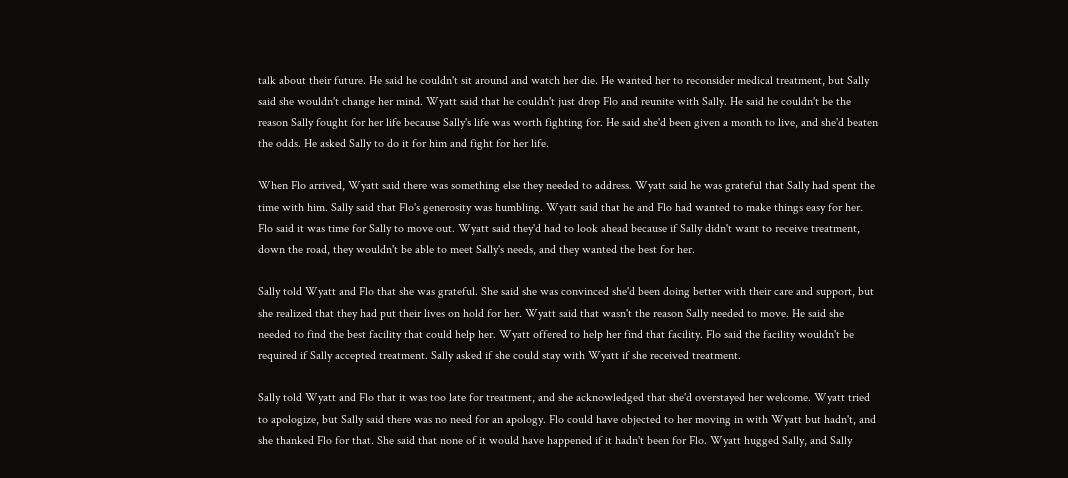talk about their future. He said he couldn't sit around and watch her die. He wanted her to reconsider medical treatment, but Sally said she wouldn't change her mind. Wyatt said that he couldn't just drop Flo and reunite with Sally. He said he couldn't be the reason Sally fought for her life because Sally's life was worth fighting for. He said she'd been given a month to live, and she'd beaten the odds. He asked Sally to do it for him and fight for her life.

When Flo arrived, Wyatt said there was something else they needed to address. Wyatt said he was grateful that Sally had spent the time with him. Sally said that Flo's generosity was humbling. Wyatt said that he and Flo had wanted to make things easy for her. Flo said it was time for Sally to move out. Wyatt said they'd had to look ahead because if Sally didn't want to receive treatment, down the road, they wouldn't be able to meet Sally's needs, and they wanted the best for her.

Sally told Wyatt and Flo that she was grateful. She said she was convinced she'd been doing better with their care and support, but she realized that they had put their lives on hold for her. Wyatt said that wasn't the reason Sally needed to move. He said she needed to find the best facility that could help her. Wyatt offered to help her find that facility. Flo said the facility wouldn't be required if Sally accepted treatment. Sally asked if she could stay with Wyatt if she received treatment.

Sally told Wyatt and Flo that it was too late for treatment, and she acknowledged that she'd overstayed her welcome. Wyatt tried to apologize, but Sally said there was no need for an apology. Flo could have objected to her moving in with Wyatt but hadn't, and she thanked Flo for that. She said that none of it would have happened if it hadn't been for Flo. Wyatt hugged Sally, and Sally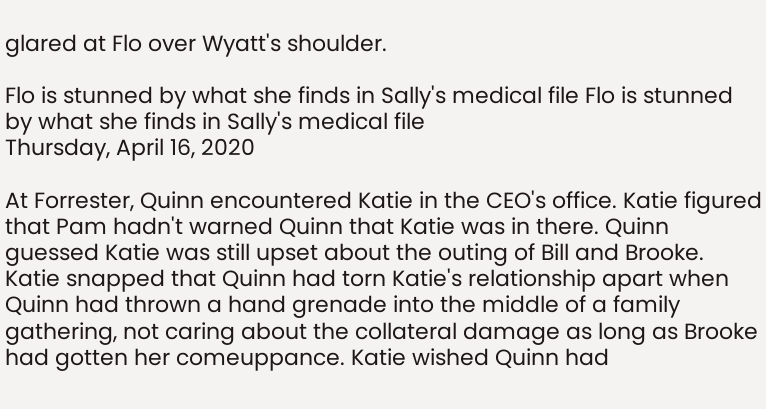glared at Flo over Wyatt's shoulder.

Flo is stunned by what she finds in Sally's medical file Flo is stunned by what she finds in Sally's medical file
Thursday, April 16, 2020

At Forrester, Quinn encountered Katie in the CEO's office. Katie figured that Pam hadn't warned Quinn that Katie was in there. Quinn guessed Katie was still upset about the outing of Bill and Brooke. Katie snapped that Quinn had torn Katie's relationship apart when Quinn had thrown a hand grenade into the middle of a family gathering, not caring about the collateral damage as long as Brooke had gotten her comeuppance. Katie wished Quinn had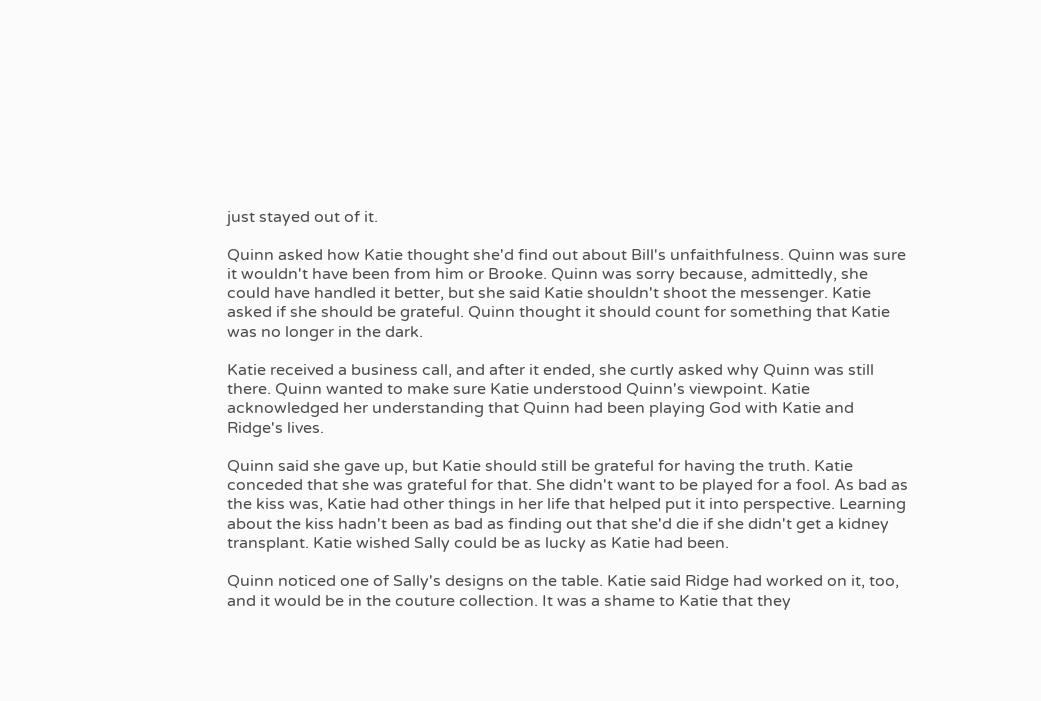just stayed out of it.

Quinn asked how Katie thought she'd find out about Bill's unfaithfulness. Quinn was sure it wouldn't have been from him or Brooke. Quinn was sorry because, admittedly, she could have handled it better, but she said Katie shouldn't shoot the messenger. Katie asked if she should be grateful. Quinn thought it should count for something that Katie was no longer in the dark.

Katie received a business call, and after it ended, she curtly asked why Quinn was still there. Quinn wanted to make sure Katie understood Quinn's viewpoint. Katie acknowledged her understanding that Quinn had been playing God with Katie and Ridge's lives.

Quinn said she gave up, but Katie should still be grateful for having the truth. Katie conceded that she was grateful for that. She didn't want to be played for a fool. As bad as the kiss was, Katie had other things in her life that helped put it into perspective. Learning about the kiss hadn't been as bad as finding out that she'd die if she didn't get a kidney transplant. Katie wished Sally could be as lucky as Katie had been.

Quinn noticed one of Sally's designs on the table. Katie said Ridge had worked on it, too, and it would be in the couture collection. It was a shame to Katie that they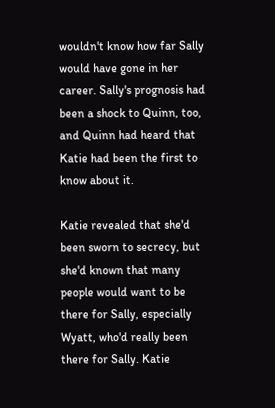wouldn't know how far Sally would have gone in her career. Sally's prognosis had been a shock to Quinn, too, and Quinn had heard that Katie had been the first to know about it.

Katie revealed that she'd been sworn to secrecy, but she'd known that many people would want to be there for Sally, especially Wyatt, who'd really been there for Sally. Katie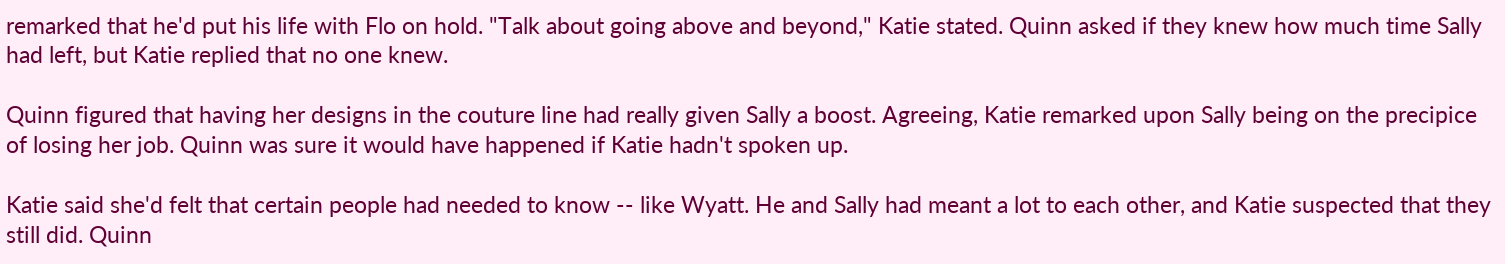remarked that he'd put his life with Flo on hold. "Talk about going above and beyond," Katie stated. Quinn asked if they knew how much time Sally had left, but Katie replied that no one knew.

Quinn figured that having her designs in the couture line had really given Sally a boost. Agreeing, Katie remarked upon Sally being on the precipice of losing her job. Quinn was sure it would have happened if Katie hadn't spoken up.

Katie said she'd felt that certain people had needed to know -- like Wyatt. He and Sally had meant a lot to each other, and Katie suspected that they still did. Quinn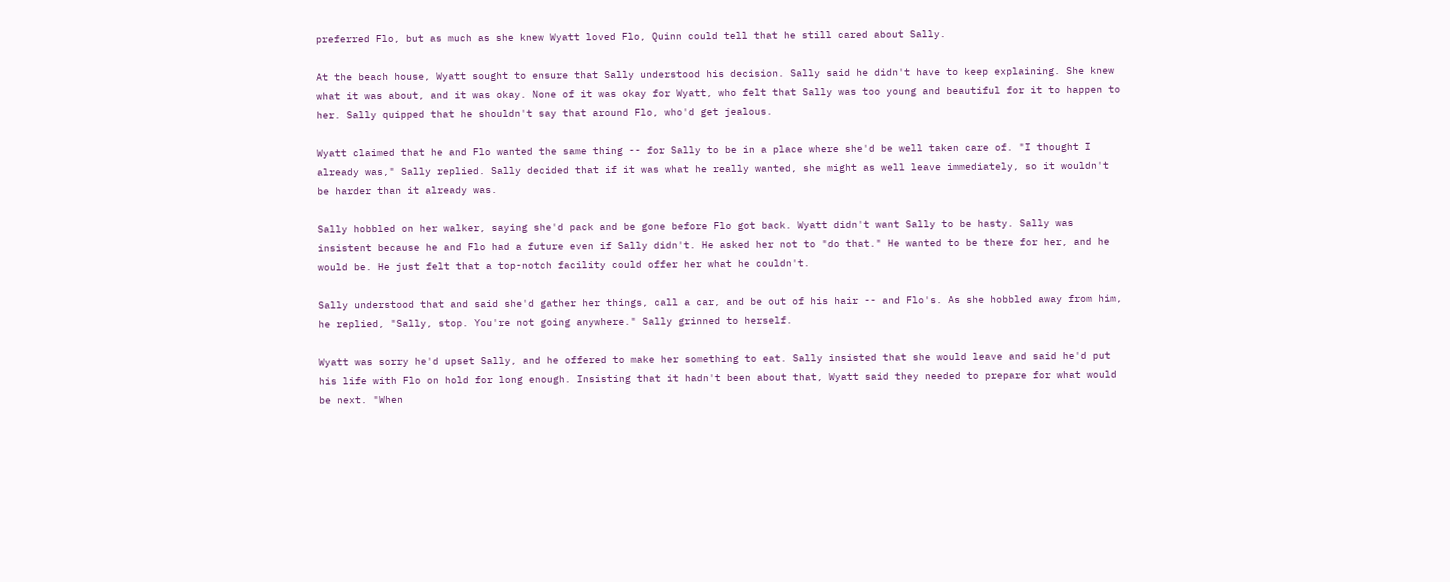preferred Flo, but as much as she knew Wyatt loved Flo, Quinn could tell that he still cared about Sally.

At the beach house, Wyatt sought to ensure that Sally understood his decision. Sally said he didn't have to keep explaining. She knew what it was about, and it was okay. None of it was okay for Wyatt, who felt that Sally was too young and beautiful for it to happen to her. Sally quipped that he shouldn't say that around Flo, who'd get jealous.

Wyatt claimed that he and Flo wanted the same thing -- for Sally to be in a place where she'd be well taken care of. "I thought I already was," Sally replied. Sally decided that if it was what he really wanted, she might as well leave immediately, so it wouldn't be harder than it already was.

Sally hobbled on her walker, saying she'd pack and be gone before Flo got back. Wyatt didn't want Sally to be hasty. Sally was insistent because he and Flo had a future even if Sally didn't. He asked her not to "do that." He wanted to be there for her, and he would be. He just felt that a top-notch facility could offer her what he couldn't.

Sally understood that and said she'd gather her things, call a car, and be out of his hair -- and Flo's. As she hobbled away from him, he replied, "Sally, stop. You're not going anywhere." Sally grinned to herself.

Wyatt was sorry he'd upset Sally, and he offered to make her something to eat. Sally insisted that she would leave and said he'd put his life with Flo on hold for long enough. Insisting that it hadn't been about that, Wyatt said they needed to prepare for what would be next. "When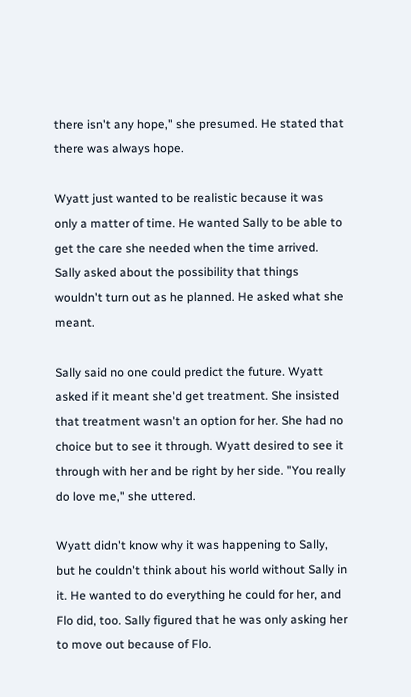there isn't any hope," she presumed. He stated that there was always hope.

Wyatt just wanted to be realistic because it was only a matter of time. He wanted Sally to be able to get the care she needed when the time arrived. Sally asked about the possibility that things wouldn't turn out as he planned. He asked what she meant.

Sally said no one could predict the future. Wyatt asked if it meant she'd get treatment. She insisted that treatment wasn't an option for her. She had no choice but to see it through. Wyatt desired to see it through with her and be right by her side. "You really do love me," she uttered.

Wyatt didn't know why it was happening to Sally, but he couldn't think about his world without Sally in it. He wanted to do everything he could for her, and Flo did, too. Sally figured that he was only asking her to move out because of Flo.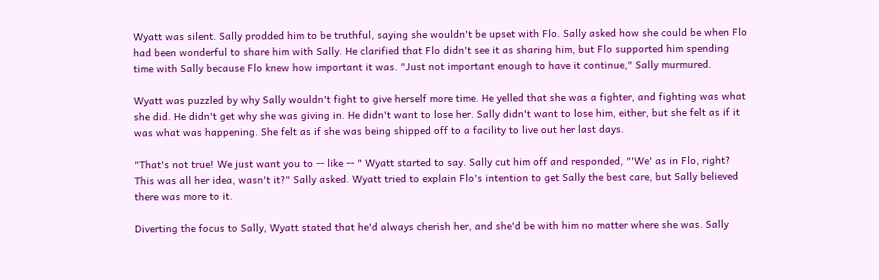Wyatt was silent. Sally prodded him to be truthful, saying she wouldn't be upset with Flo. Sally asked how she could be when Flo had been wonderful to share him with Sally. He clarified that Flo didn't see it as sharing him, but Flo supported him spending time with Sally because Flo knew how important it was. "Just not important enough to have it continue," Sally murmured.

Wyatt was puzzled by why Sally wouldn't fight to give herself more time. He yelled that she was a fighter, and fighting was what she did. He didn't get why she was giving in. He didn't want to lose her. Sally didn't want to lose him, either, but she felt as if it was what was happening. She felt as if she was being shipped off to a facility to live out her last days.

"That's not true! We just want you to -- like -- " Wyatt started to say. Sally cut him off and responded, "'We' as in Flo, right? This was all her idea, wasn't it?" Sally asked. Wyatt tried to explain Flo's intention to get Sally the best care, but Sally believed there was more to it.

Diverting the focus to Sally, Wyatt stated that he'd always cherish her, and she'd be with him no matter where she was. Sally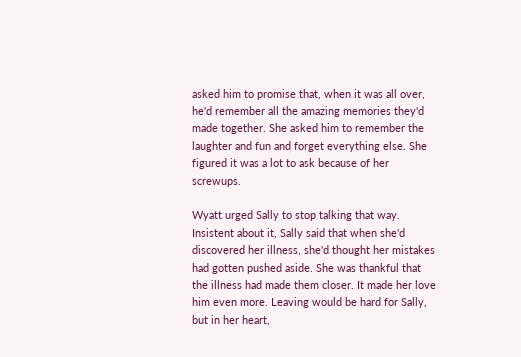asked him to promise that, when it was all over, he'd remember all the amazing memories they'd made together. She asked him to remember the laughter and fun and forget everything else. She figured it was a lot to ask because of her screwups.

Wyatt urged Sally to stop talking that way. Insistent about it, Sally said that when she'd discovered her illness, she'd thought her mistakes had gotten pushed aside. She was thankful that the illness had made them closer. It made her love him even more. Leaving would be hard for Sally, but in her heart,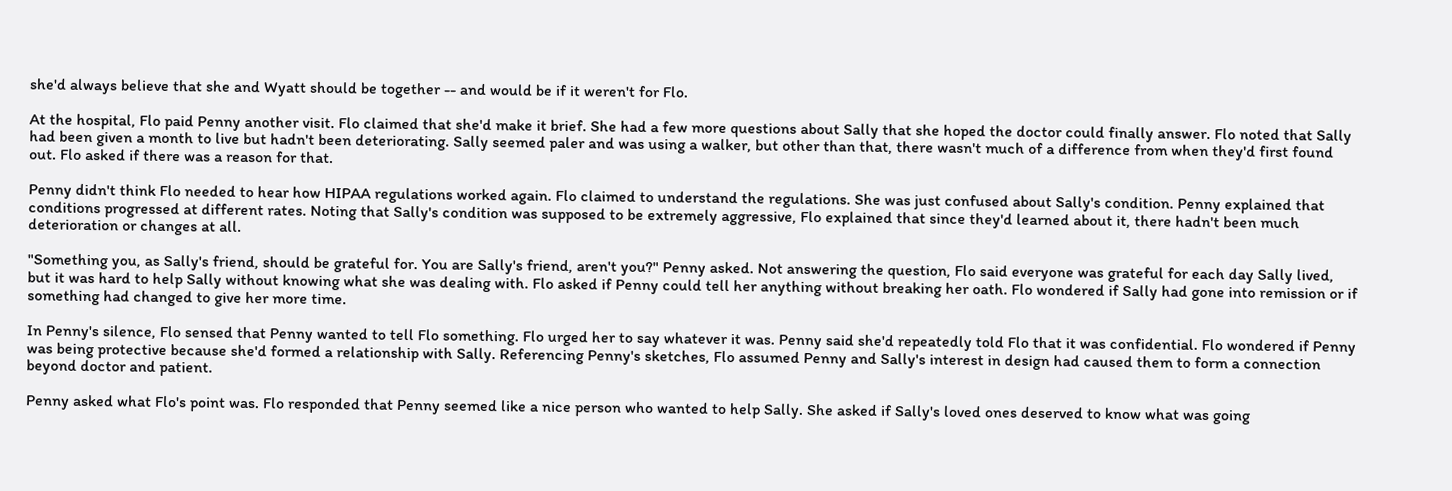she'd always believe that she and Wyatt should be together -- and would be if it weren't for Flo.

At the hospital, Flo paid Penny another visit. Flo claimed that she'd make it brief. She had a few more questions about Sally that she hoped the doctor could finally answer. Flo noted that Sally had been given a month to live but hadn't been deteriorating. Sally seemed paler and was using a walker, but other than that, there wasn't much of a difference from when they'd first found out. Flo asked if there was a reason for that.

Penny didn't think Flo needed to hear how HIPAA regulations worked again. Flo claimed to understand the regulations. She was just confused about Sally's condition. Penny explained that conditions progressed at different rates. Noting that Sally's condition was supposed to be extremely aggressive, Flo explained that since they'd learned about it, there hadn't been much deterioration or changes at all.

"Something you, as Sally's friend, should be grateful for. You are Sally's friend, aren't you?" Penny asked. Not answering the question, Flo said everyone was grateful for each day Sally lived, but it was hard to help Sally without knowing what she was dealing with. Flo asked if Penny could tell her anything without breaking her oath. Flo wondered if Sally had gone into remission or if something had changed to give her more time.

In Penny's silence, Flo sensed that Penny wanted to tell Flo something. Flo urged her to say whatever it was. Penny said she'd repeatedly told Flo that it was confidential. Flo wondered if Penny was being protective because she'd formed a relationship with Sally. Referencing Penny's sketches, Flo assumed Penny and Sally's interest in design had caused them to form a connection beyond doctor and patient.

Penny asked what Flo's point was. Flo responded that Penny seemed like a nice person who wanted to help Sally. She asked if Sally's loved ones deserved to know what was going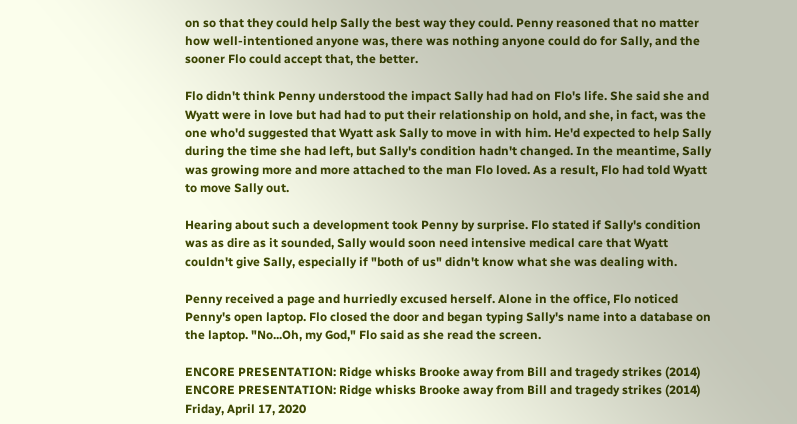on so that they could help Sally the best way they could. Penny reasoned that no matter how well-intentioned anyone was, there was nothing anyone could do for Sally, and the sooner Flo could accept that, the better.

Flo didn't think Penny understood the impact Sally had had on Flo's life. She said she and Wyatt were in love but had had to put their relationship on hold, and she, in fact, was the one who'd suggested that Wyatt ask Sally to move in with him. He'd expected to help Sally during the time she had left, but Sally's condition hadn't changed. In the meantime, Sally was growing more and more attached to the man Flo loved. As a result, Flo had told Wyatt to move Sally out.

Hearing about such a development took Penny by surprise. Flo stated if Sally's condition was as dire as it sounded, Sally would soon need intensive medical care that Wyatt couldn't give Sally, especially if "both of us" didn't know what she was dealing with.

Penny received a page and hurriedly excused herself. Alone in the office, Flo noticed Penny's open laptop. Flo closed the door and began typing Sally's name into a database on the laptop. "No...Oh, my God," Flo said as she read the screen.

ENCORE PRESENTATION: Ridge whisks Brooke away from Bill and tragedy strikes (2014) ENCORE PRESENTATION: Ridge whisks Brooke away from Bill and tragedy strikes (2014)
Friday, April 17, 2020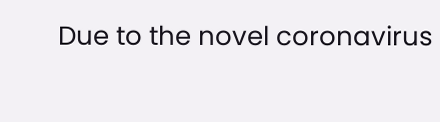Due to the novel coronavirus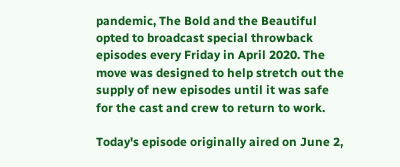pandemic, The Bold and the Beautiful opted to broadcast special throwback episodes every Friday in April 2020. The move was designed to help stretch out the supply of new episodes until it was safe for the cast and crew to return to work.

Today's episode originally aired on June 2,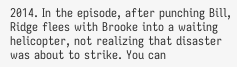2014. In the episode, after punching Bill, Ridge flees with Brooke into a waiting helicopter, not realizing that disaster was about to strike. You can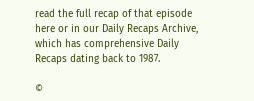read the full recap of that episode here or in our Daily Recaps Archive, which has comprehensive Daily Recaps dating back to 1987.

©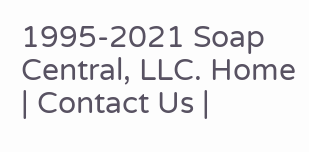1995-2021 Soap Central, LLC. Home | Contact Us |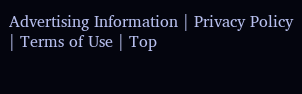Advertising Information | Privacy Policy | Terms of Use | Top